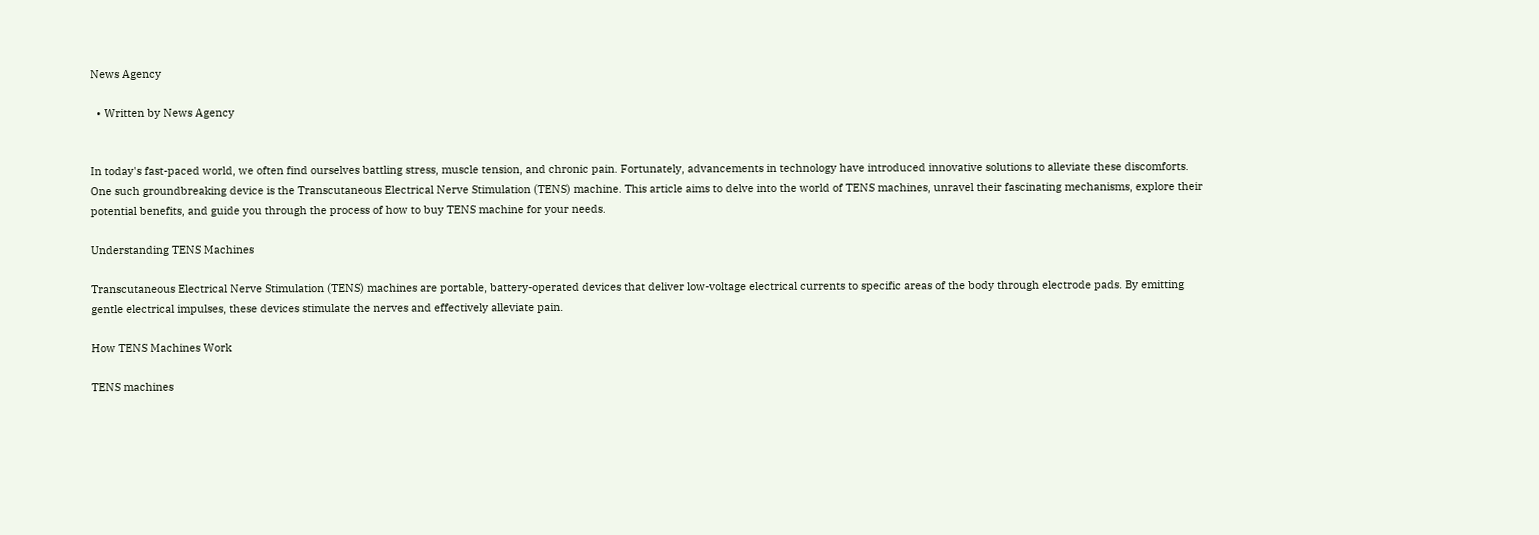News Agency

  • Written by News Agency


In today's fast-paced world, we often find ourselves battling stress, muscle tension, and chronic pain. Fortunately, advancements in technology have introduced innovative solutions to alleviate these discomforts. One such groundbreaking device is the Transcutaneous Electrical Nerve Stimulation (TENS) machine. This article aims to delve into the world of TENS machines, unravel their fascinating mechanisms, explore their potential benefits, and guide you through the process of how to buy TENS machine for your needs.

Understanding TENS Machines

Transcutaneous Electrical Nerve Stimulation (TENS) machines are portable, battery-operated devices that deliver low-voltage electrical currents to specific areas of the body through electrode pads. By emitting gentle electrical impulses, these devices stimulate the nerves and effectively alleviate pain.

How TENS Machines Work

TENS machines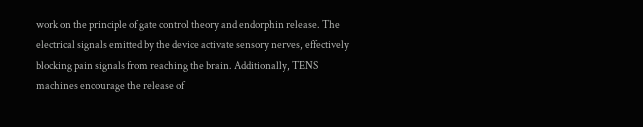work on the principle of gate control theory and endorphin release. The electrical signals emitted by the device activate sensory nerves, effectively blocking pain signals from reaching the brain. Additionally, TENS machines encourage the release of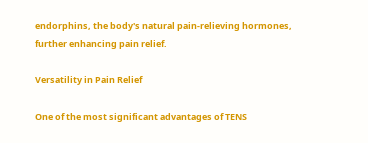endorphins, the body's natural pain-relieving hormones, further enhancing pain relief.

Versatility in Pain Relief

One of the most significant advantages of TENS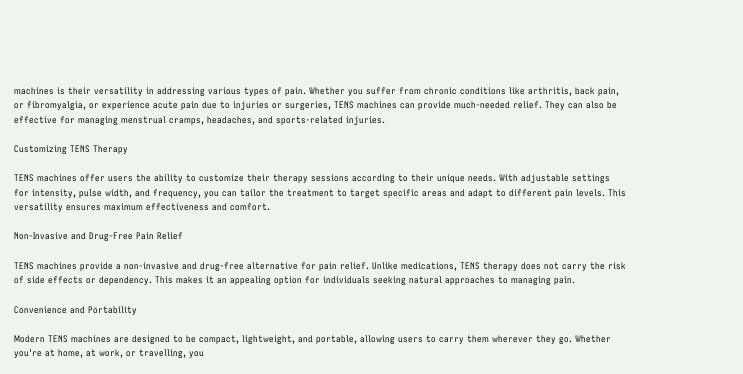machines is their versatility in addressing various types of pain. Whether you suffer from chronic conditions like arthritis, back pain, or fibromyalgia, or experience acute pain due to injuries or surgeries, TENS machines can provide much-needed relief. They can also be effective for managing menstrual cramps, headaches, and sports-related injuries.

Customizing TENS Therapy

TENS machines offer users the ability to customize their therapy sessions according to their unique needs. With adjustable settings for intensity, pulse width, and frequency, you can tailor the treatment to target specific areas and adapt to different pain levels. This versatility ensures maximum effectiveness and comfort.

Non-Invasive and Drug-Free Pain Relief

TENS machines provide a non-invasive and drug-free alternative for pain relief. Unlike medications, TENS therapy does not carry the risk of side effects or dependency. This makes it an appealing option for individuals seeking natural approaches to managing pain.

Convenience and Portability

Modern TENS machines are designed to be compact, lightweight, and portable, allowing users to carry them wherever they go. Whether you're at home, at work, or travelling, you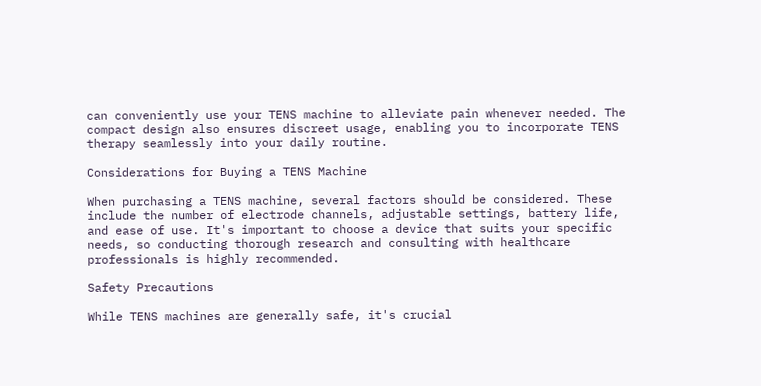can conveniently use your TENS machine to alleviate pain whenever needed. The compact design also ensures discreet usage, enabling you to incorporate TENS therapy seamlessly into your daily routine.

Considerations for Buying a TENS Machine

When purchasing a TENS machine, several factors should be considered. These include the number of electrode channels, adjustable settings, battery life, and ease of use. It's important to choose a device that suits your specific needs, so conducting thorough research and consulting with healthcare professionals is highly recommended.

Safety Precautions

While TENS machines are generally safe, it's crucial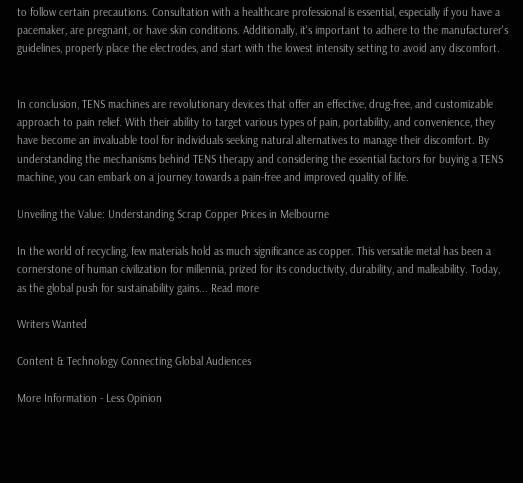to follow certain precautions. Consultation with a healthcare professional is essential, especially if you have a pacemaker, are pregnant, or have skin conditions. Additionally, it's important to adhere to the manufacturer's guidelines, properly place the electrodes, and start with the lowest intensity setting to avoid any discomfort.


In conclusion, TENS machines are revolutionary devices that offer an effective, drug-free, and customizable approach to pain relief. With their ability to target various types of pain, portability, and convenience, they have become an invaluable tool for individuals seeking natural alternatives to manage their discomfort. By understanding the mechanisms behind TENS therapy and considering the essential factors for buying a TENS machine, you can embark on a journey towards a pain-free and improved quality of life.

Unveiling the Value: Understanding Scrap Copper Prices in Melbourne

In the world of recycling, few materials hold as much significance as copper. This versatile metal has been a cornerstone of human civilization for millennia, prized for its conductivity, durability, and malleability. Today, as the global push for sustainability gains... Read more

Writers Wanted

Content & Technology Connecting Global Audiences

More Information - Less Opinion